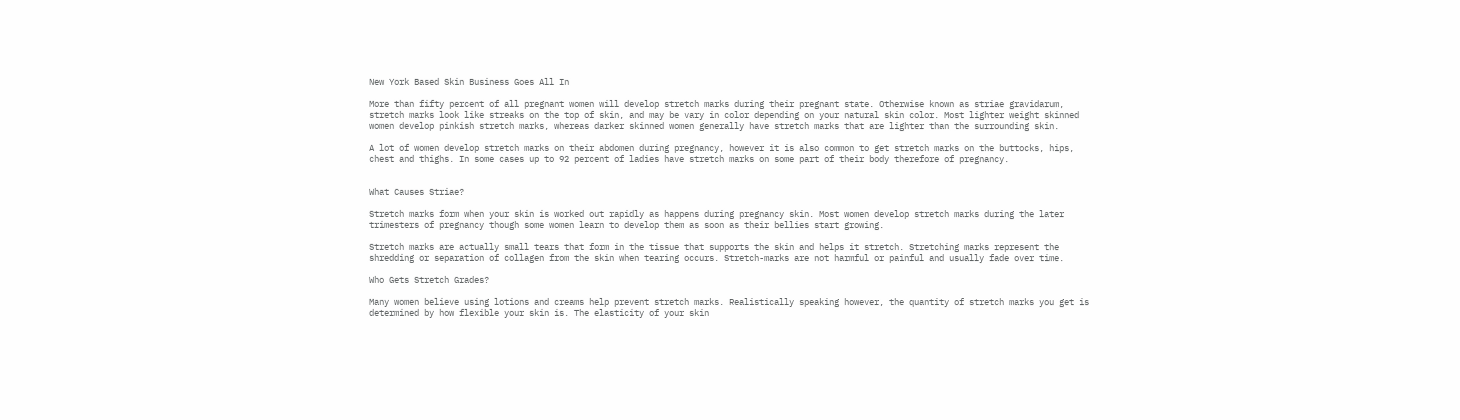New York Based Skin Business Goes All In

More than fifty percent of all pregnant women will develop stretch marks during their pregnant state. Otherwise known as striae gravidarum, stretch marks look like streaks on the top of skin, and may be vary in color depending on your natural skin color. Most lighter weight skinned women develop pinkish stretch marks, whereas darker skinned women generally have stretch marks that are lighter than the surrounding skin.

A lot of women develop stretch marks on their abdomen during pregnancy, however it is also common to get stretch marks on the buttocks, hips, chest and thighs. In some cases up to 92 percent of ladies have stretch marks on some part of their body therefore of pregnancy.


What Causes Striae?

Stretch marks form when your skin is worked out rapidly as happens during pregnancy skin. Most women develop stretch marks during the later trimesters of pregnancy though some women learn to develop them as soon as their bellies start growing.

Stretch marks are actually small tears that form in the tissue that supports the skin and helps it stretch. Stretching marks represent the shredding or separation of collagen from the skin when tearing occurs. Stretch-marks are not harmful or painful and usually fade over time.

Who Gets Stretch Grades?

Many women believe using lotions and creams help prevent stretch marks. Realistically speaking however, the quantity of stretch marks you get is determined by how flexible your skin is. The elasticity of your skin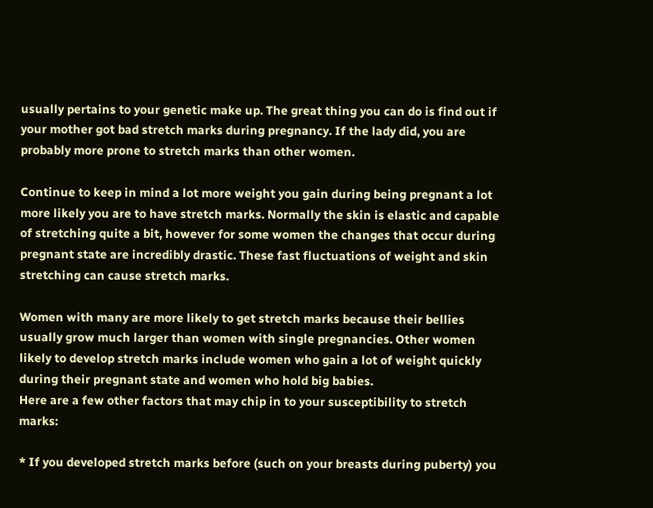usually pertains to your genetic make up. The great thing you can do is find out if your mother got bad stretch marks during pregnancy. If the lady did, you are probably more prone to stretch marks than other women.

Continue to keep in mind a lot more weight you gain during being pregnant a lot more likely you are to have stretch marks. Normally the skin is elastic and capable of stretching quite a bit, however for some women the changes that occur during pregnant state are incredibly drastic. These fast fluctuations of weight and skin stretching can cause stretch marks.

Women with many are more likely to get stretch marks because their bellies usually grow much larger than women with single pregnancies. Other women likely to develop stretch marks include women who gain a lot of weight quickly during their pregnant state and women who hold big babies.
Here are a few other factors that may chip in to your susceptibility to stretch marks:

* If you developed stretch marks before (such on your breasts during puberty) you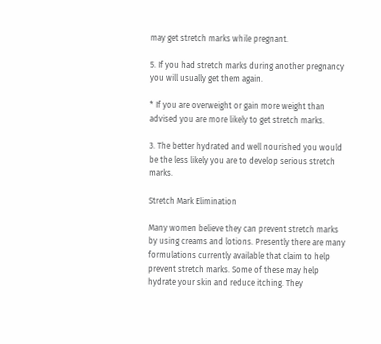may get stretch marks while pregnant.

5. If you had stretch marks during another pregnancy you will usually get them again.

* If you are overweight or gain more weight than advised you are more likely to get stretch marks.

3. The better hydrated and well nourished you would be the less likely you are to develop serious stretch marks.

Stretch Mark Elimination

Many women believe they can prevent stretch marks by using creams and lotions. Presently there are many formulations currently available that claim to help prevent stretch marks. Some of these may help hydrate your skin and reduce itching. They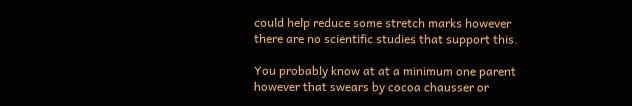could help reduce some stretch marks however there are no scientific studies that support this.

You probably know at at a minimum one parent however that swears by cocoa chausser or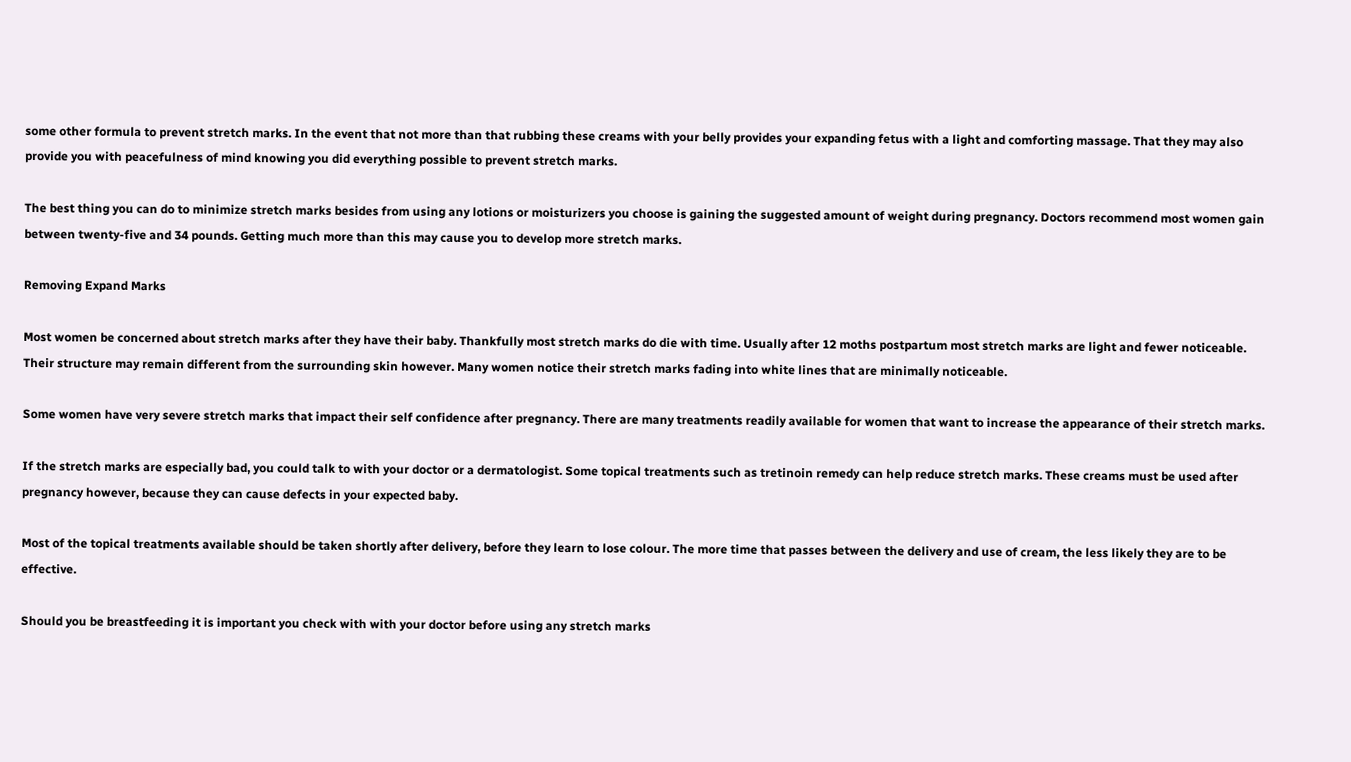some other formula to prevent stretch marks. In the event that not more than that rubbing these creams with your belly provides your expanding fetus with a light and comforting massage. That they may also provide you with peacefulness of mind knowing you did everything possible to prevent stretch marks.

The best thing you can do to minimize stretch marks besides from using any lotions or moisturizers you choose is gaining the suggested amount of weight during pregnancy. Doctors recommend most women gain between twenty-five and 34 pounds. Getting much more than this may cause you to develop more stretch marks.

Removing Expand Marks

Most women be concerned about stretch marks after they have their baby. Thankfully most stretch marks do die with time. Usually after 12 moths postpartum most stretch marks are light and fewer noticeable. Their structure may remain different from the surrounding skin however. Many women notice their stretch marks fading into white lines that are minimally noticeable.

Some women have very severe stretch marks that impact their self confidence after pregnancy. There are many treatments readily available for women that want to increase the appearance of their stretch marks.

If the stretch marks are especially bad, you could talk to with your doctor or a dermatologist. Some topical treatments such as tretinoin remedy can help reduce stretch marks. These creams must be used after pregnancy however, because they can cause defects in your expected baby.

Most of the topical treatments available should be taken shortly after delivery, before they learn to lose colour. The more time that passes between the delivery and use of cream, the less likely they are to be effective.

Should you be breastfeeding it is important you check with with your doctor before using any stretch marks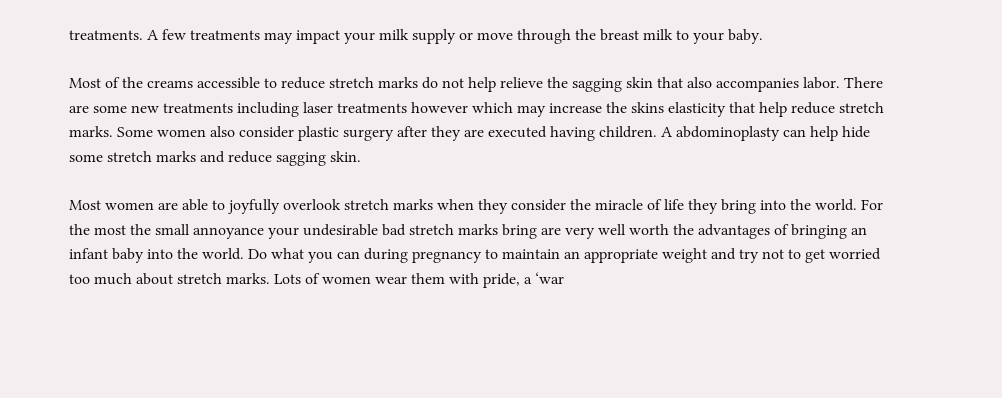treatments. A few treatments may impact your milk supply or move through the breast milk to your baby.

Most of the creams accessible to reduce stretch marks do not help relieve the sagging skin that also accompanies labor. There are some new treatments including laser treatments however which may increase the skins elasticity that help reduce stretch marks. Some women also consider plastic surgery after they are executed having children. A abdominoplasty can help hide some stretch marks and reduce sagging skin.

Most women are able to joyfully overlook stretch marks when they consider the miracle of life they bring into the world. For the most the small annoyance your undesirable bad stretch marks bring are very well worth the advantages of bringing an infant baby into the world. Do what you can during pregnancy to maintain an appropriate weight and try not to get worried too much about stretch marks. Lots of women wear them with pride, a ‘war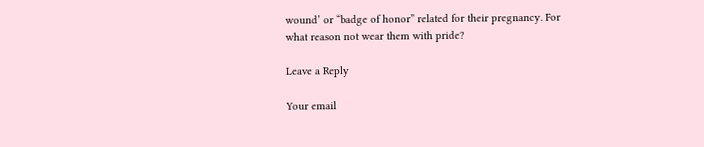wound’ or “badge of honor” related for their pregnancy. For what reason not wear them with pride?

Leave a Reply

Your email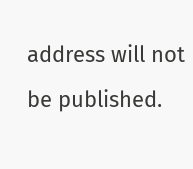address will not be published.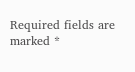Required fields are marked *